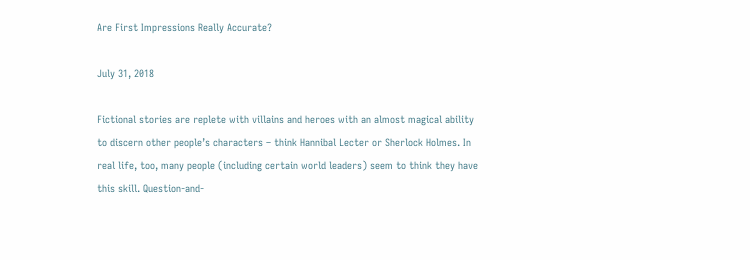Are First Impressions Really Accurate?

July 31, 2018

Fictional stories are replete with villains and heroes with an almost magical ability to discern other people’s characters – think Hannibal Lecter or Sherlock Holmes. In real life, too, many people (including certain world leaders) seem to think they have this skill. Question-and-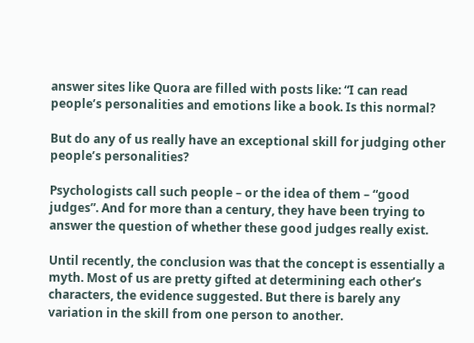answer sites like Quora are filled with posts like: “I can read people’s personalities and emotions like a book. Is this normal?

But do any of us really have an exceptional skill for judging other people’s personalities?

Psychologists call such people – or the idea of them – “good judges”. And for more than a century, they have been trying to answer the question of whether these good judges really exist.

Until recently, the conclusion was that the concept is essentially a myth. Most of us are pretty gifted at determining each other’s characters, the evidence suggested. But there is barely any variation in the skill from one person to another.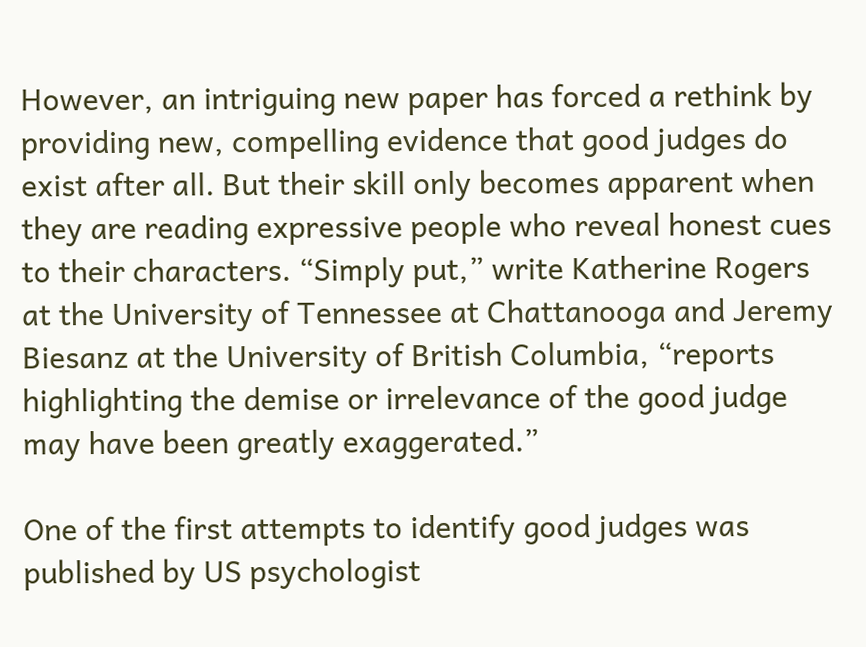However, an intriguing new paper has forced a rethink by providing new, compelling evidence that good judges do exist after all. But their skill only becomes apparent when they are reading expressive people who reveal honest cues to their characters. “Simply put,” write Katherine Rogers at the University of Tennessee at Chattanooga and Jeremy Biesanz at the University of British Columbia, “reports highlighting the demise or irrelevance of the good judge may have been greatly exaggerated.”

One of the first attempts to identify good judges was published by US psychologist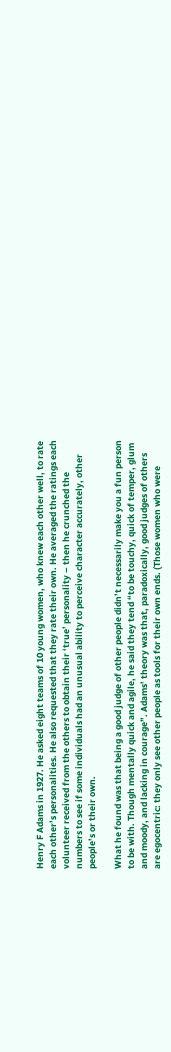Henry F Adams in 1927. He asked eight teams of 10 young women, who knew each other well, to rate each other’s personalities. He also requested that they rate their own. He averaged the ratings each volunteer received from the others to obtain their ‘true’ personality – then he crunched the numbers to see if some individuals had an unusual ability to perceive character accurately, other people’s or their own.

What he found was that being a good judge of other people didn’t necessarily make you a fun person to be with. Though mentally quick and agile, he said they tend “to be touchy, quick of temper, glum and moody, and lacking in courage”. Adams’ theory was that, paradoxically, good judges of others are egocentric: they only see other people as tools for their own ends. (Those women who were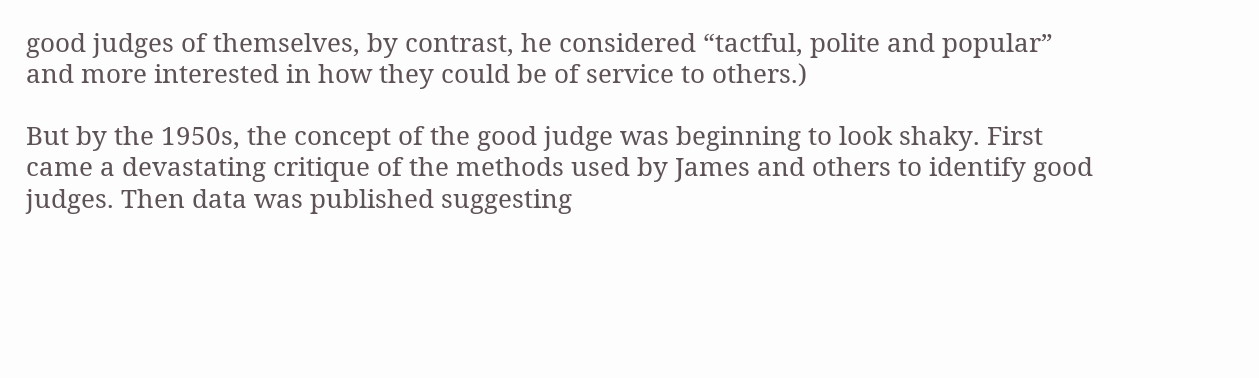good judges of themselves, by contrast, he considered “tactful, polite and popular” and more interested in how they could be of service to others.)

But by the 1950s, the concept of the good judge was beginning to look shaky. First came a devastating critique of the methods used by James and others to identify good judges. Then data was published suggesting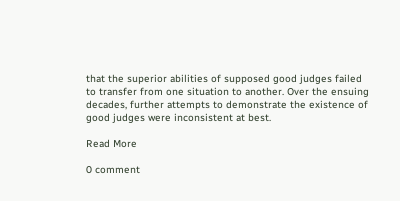that the superior abilities of supposed good judges failed to transfer from one situation to another. Over the ensuing decades, further attempts to demonstrate the existence of good judges were inconsistent at best.

Read More

0 comment